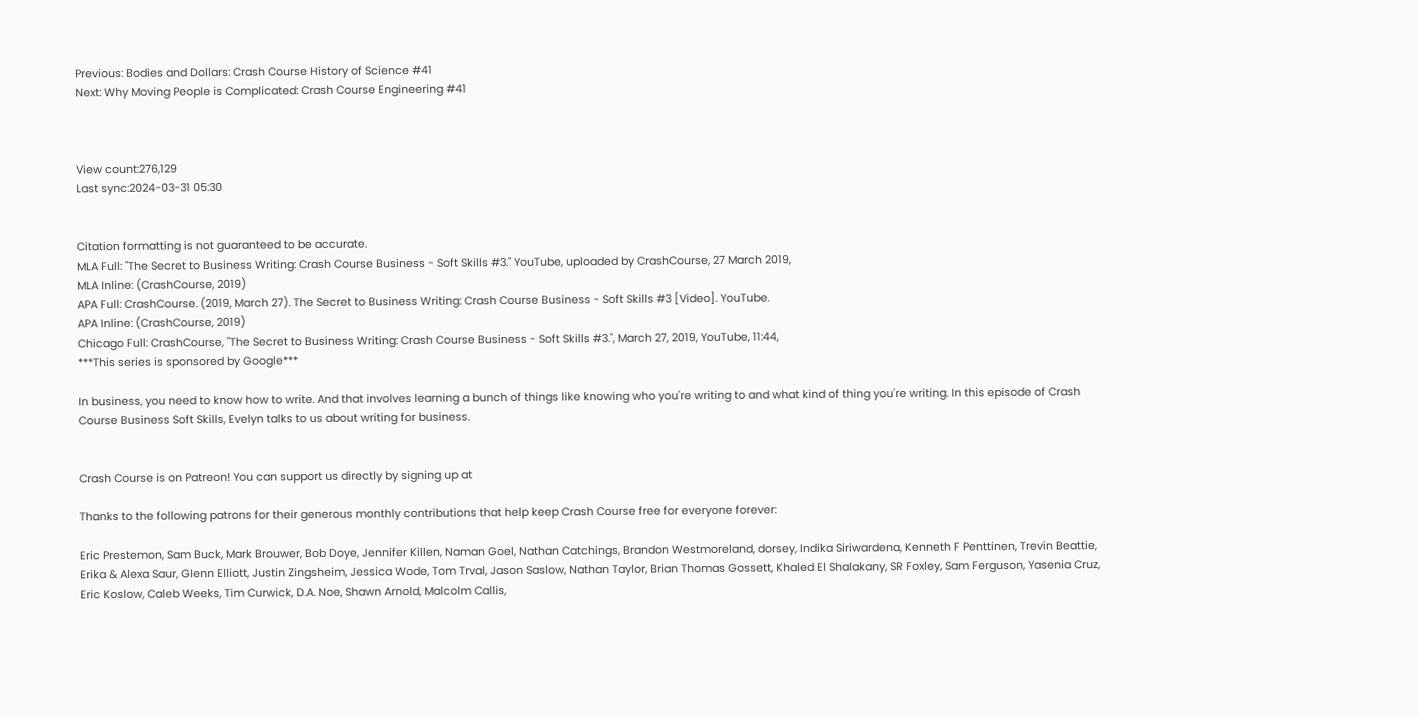Previous: Bodies and Dollars: Crash Course History of Science #41
Next: Why Moving People is Complicated: Crash Course Engineering #41



View count:276,129
Last sync:2024-03-31 05:30


Citation formatting is not guaranteed to be accurate.
MLA Full: "The Secret to Business Writing: Crash Course Business - Soft Skills #3." YouTube, uploaded by CrashCourse, 27 March 2019,
MLA Inline: (CrashCourse, 2019)
APA Full: CrashCourse. (2019, March 27). The Secret to Business Writing: Crash Course Business - Soft Skills #3 [Video]. YouTube.
APA Inline: (CrashCourse, 2019)
Chicago Full: CrashCourse, "The Secret to Business Writing: Crash Course Business - Soft Skills #3.", March 27, 2019, YouTube, 11:44,
***This series is sponsored by Google***

In business, you need to know how to write. And that involves learning a bunch of things like knowing who you're writing to and what kind of thing you're writing. In this episode of Crash Course Business Soft Skills, Evelyn talks to us about writing for business.


Crash Course is on Patreon! You can support us directly by signing up at

Thanks to the following patrons for their generous monthly contributions that help keep Crash Course free for everyone forever:

Eric Prestemon, Sam Buck, Mark Brouwer, Bob Doye, Jennifer Killen, Naman Goel, Nathan Catchings, Brandon Westmoreland, dorsey, Indika Siriwardena, Kenneth F Penttinen, Trevin Beattie, Erika & Alexa Saur, Glenn Elliott, Justin Zingsheim, Jessica Wode, Tom Trval, Jason Saslow, Nathan Taylor, Brian Thomas Gossett, Khaled El Shalakany, SR Foxley, Sam Ferguson, Yasenia Cruz, Eric Koslow, Caleb Weeks, Tim Curwick, D.A. Noe, Shawn Arnold, Malcolm Callis,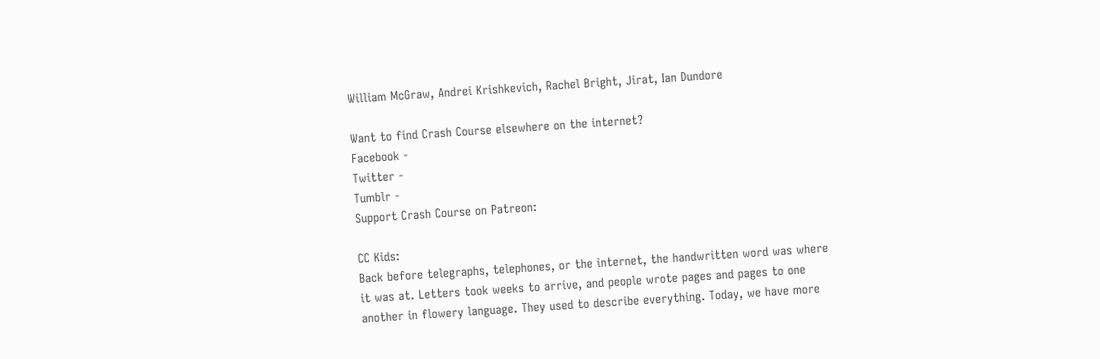William McGraw, Andrei Krishkevich, Rachel Bright, Jirat, Ian Dundore

Want to find Crash Course elsewhere on the internet?
Facebook -
Twitter -
Tumblr -
Support Crash Course on Patreon:

CC Kids:
Back before telegraphs, telephones, or the internet, the handwritten word was where it was at. Letters took weeks to arrive, and people wrote pages and pages to one another in flowery language. They used to describe everything. Today, we have more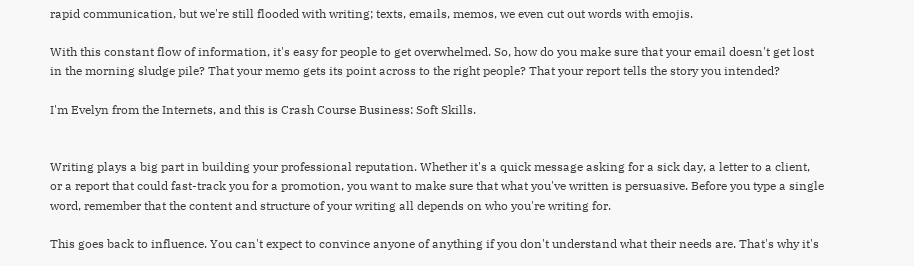rapid communication, but we're still flooded with writing; texts, emails, memos, we even cut out words with emojis.

With this constant flow of information, it's easy for people to get overwhelmed. So, how do you make sure that your email doesn't get lost in the morning sludge pile? That your memo gets its point across to the right people? That your report tells the story you intended?

I'm Evelyn from the Internets, and this is Crash Course Business: Soft Skills.


Writing plays a big part in building your professional reputation. Whether it's a quick message asking for a sick day, a letter to a client, or a report that could fast-track you for a promotion, you want to make sure that what you've written is persuasive. Before you type a single word, remember that the content and structure of your writing all depends on who you're writing for.

This goes back to influence. You can't expect to convince anyone of anything if you don't understand what their needs are. That's why it's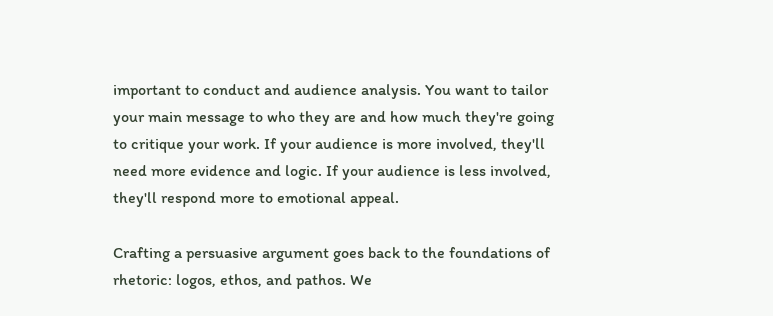important to conduct and audience analysis. You want to tailor your main message to who they are and how much they're going to critique your work. If your audience is more involved, they'll need more evidence and logic. If your audience is less involved, they'll respond more to emotional appeal.

Crafting a persuasive argument goes back to the foundations of rhetoric: logos, ethos, and pathos. We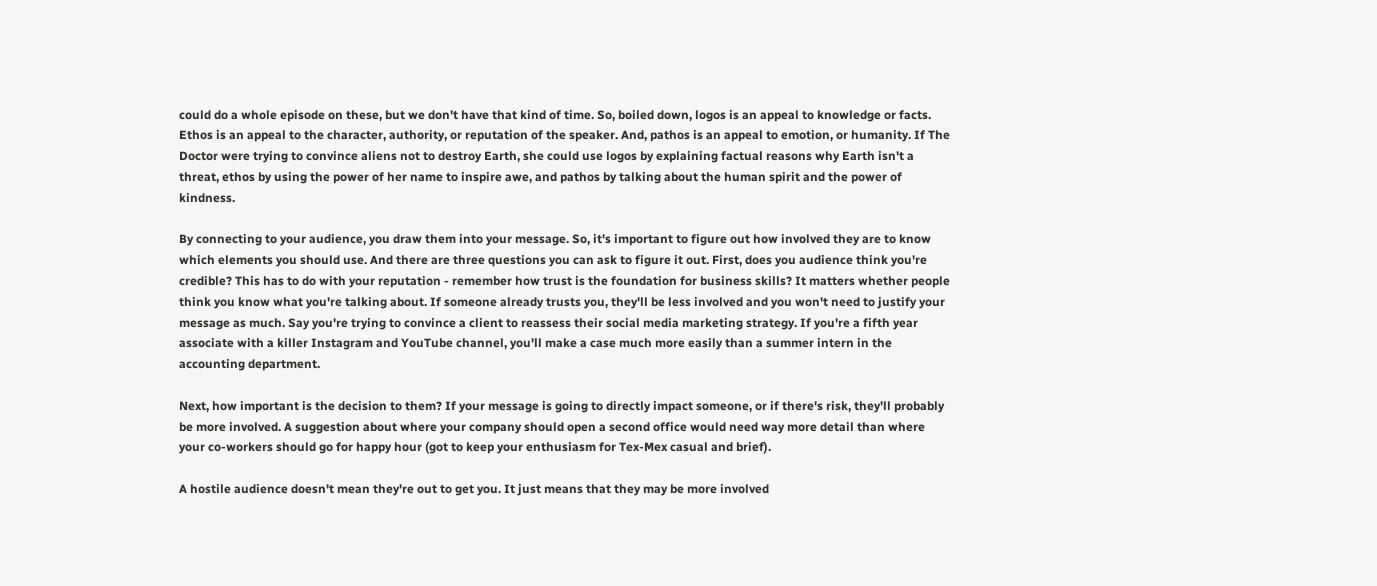could do a whole episode on these, but we don't have that kind of time. So, boiled down, logos is an appeal to knowledge or facts. Ethos is an appeal to the character, authority, or reputation of the speaker. And, pathos is an appeal to emotion, or humanity. If The Doctor were trying to convince aliens not to destroy Earth, she could use logos by explaining factual reasons why Earth isn't a threat, ethos by using the power of her name to inspire awe, and pathos by talking about the human spirit and the power of kindness.

By connecting to your audience, you draw them into your message. So, it's important to figure out how involved they are to know which elements you should use. And there are three questions you can ask to figure it out. First, does you audience think you're credible? This has to do with your reputation - remember how trust is the foundation for business skills? It matters whether people think you know what you're talking about. If someone already trusts you, they'll be less involved and you won't need to justify your message as much. Say you're trying to convince a client to reassess their social media marketing strategy. If you're a fifth year associate with a killer Instagram and YouTube channel, you'll make a case much more easily than a summer intern in the accounting department.

Next, how important is the decision to them? If your message is going to directly impact someone, or if there's risk, they'll probably be more involved. A suggestion about where your company should open a second office would need way more detail than where your co-workers should go for happy hour (got to keep your enthusiasm for Tex-Mex casual and brief).

A hostile audience doesn't mean they're out to get you. It just means that they may be more involved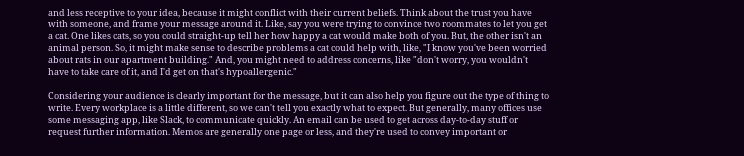and less receptive to your idea, because it might conflict with their current beliefs. Think about the trust you have with someone, and frame your message around it. Like, say you were trying to convince two roommates to let you get a cat. One likes cats, so you could straight-up tell her how happy a cat would make both of you. But, the other isn't an animal person. So, it might make sense to describe problems a cat could help with, like, "I know you've been worried about rats in our apartment building." And, you might need to address concerns, like "don't worry, you wouldn't have to take care of it, and I'd get on that's hypoallergenic."

Considering your audience is clearly important for the message, but it can also help you figure out the type of thing to write. Every workplace is a little different, so we can't tell you exactly what to expect. But generally, many offices use some messaging app, like Slack, to communicate quickly. An email can be used to get across day-to-day stuff or request further information. Memos are generally one page or less, and they're used to convey important or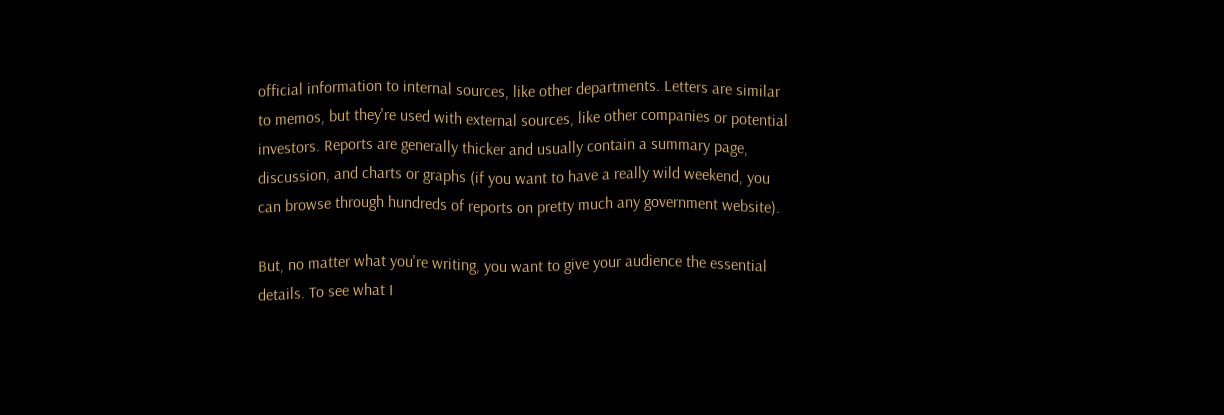official information to internal sources, like other departments. Letters are similar to memos, but they're used with external sources, like other companies or potential investors. Reports are generally thicker and usually contain a summary page, discussion, and charts or graphs (if you want to have a really wild weekend, you can browse through hundreds of reports on pretty much any government website).

But, no matter what you're writing, you want to give your audience the essential details. To see what I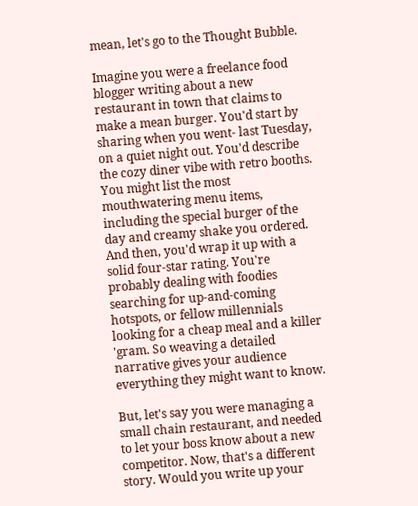mean, let's go to the Thought Bubble.

Imagine you were a freelance food blogger writing about a new restaurant in town that claims to make a mean burger. You'd start by sharing when you went- last Tuesday, on a quiet night out. You'd describe the cozy diner vibe with retro booths. You might list the most mouthwatering menu items, including the special burger of the day and creamy shake you ordered. And then, you'd wrap it up with a solid four-star rating. You're probably dealing with foodies searching for up-and-coming hotspots, or fellow millennials looking for a cheap meal and a killer 'gram. So weaving a detailed narrative gives your audience everything they might want to know.

But, let's say you were managing a small chain restaurant, and needed to let your boss know about a new competitor. Now, that's a different story. Would you write up your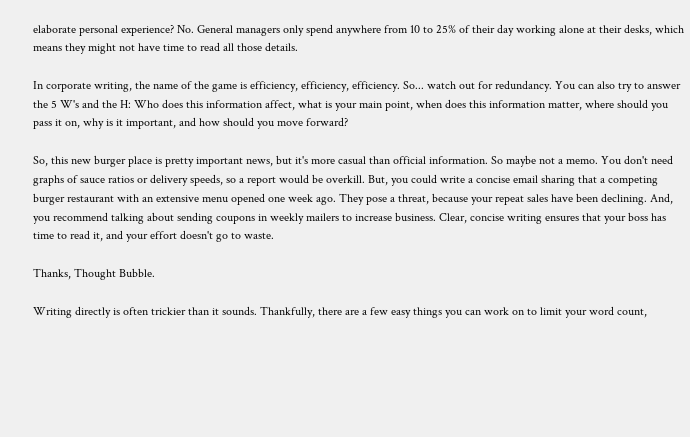elaborate personal experience? No. General managers only spend anywhere from 10 to 25% of their day working alone at their desks, which means they might not have time to read all those details.

In corporate writing, the name of the game is efficiency, efficiency, efficiency. So... watch out for redundancy. You can also try to answer the 5 W's and the H: Who does this information affect, what is your main point, when does this information matter, where should you pass it on, why is it important, and how should you move forward?

So, this new burger place is pretty important news, but it's more casual than official information. So maybe not a memo. You don't need graphs of sauce ratios or delivery speeds, so a report would be overkill. But, you could write a concise email sharing that a competing burger restaurant with an extensive menu opened one week ago. They pose a threat, because your repeat sales have been declining. And, you recommend talking about sending coupons in weekly mailers to increase business. Clear, concise writing ensures that your boss has time to read it, and your effort doesn't go to waste.

Thanks, Thought Bubble.

Writing directly is often trickier than it sounds. Thankfully, there are a few easy things you can work on to limit your word count,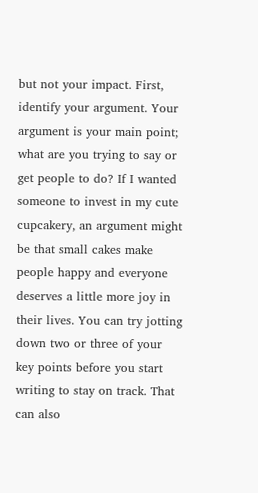but not your impact. First, identify your argument. Your argument is your main point; what are you trying to say or get people to do? If I wanted someone to invest in my cute cupcakery, an argument might be that small cakes make people happy and everyone deserves a little more joy in their lives. You can try jotting down two or three of your key points before you start writing to stay on track. That can also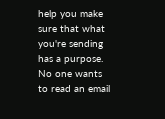help you make sure that what you're sending has a purpose. No one wants to read an email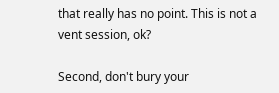that really has no point. This is not a vent session, ok?

Second, don't bury your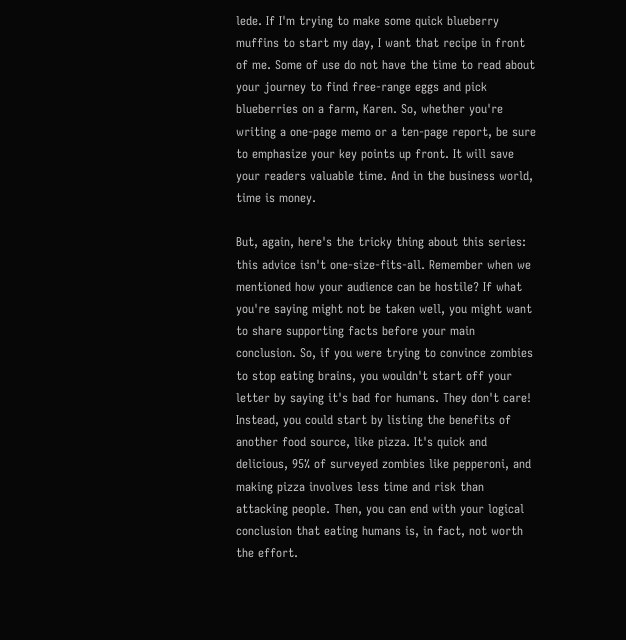lede. If I'm trying to make some quick blueberry muffins to start my day, I want that recipe in front of me. Some of use do not have the time to read about your journey to find free-range eggs and pick blueberries on a farm, Karen. So, whether you're writing a one-page memo or a ten-page report, be sure to emphasize your key points up front. It will save your readers valuable time. And in the business world, time is money.

But, again, here's the tricky thing about this series: this advice isn't one-size-fits-all. Remember when we mentioned how your audience can be hostile? If what you're saying might not be taken well, you might want to share supporting facts before your main conclusion. So, if you were trying to convince zombies to stop eating brains, you wouldn't start off your letter by saying it's bad for humans. They don't care! Instead, you could start by listing the benefits of another food source, like pizza. It's quick and delicious, 95% of surveyed zombies like pepperoni, and making pizza involves less time and risk than attacking people. Then, you can end with your logical conclusion that eating humans is, in fact, not worth the effort.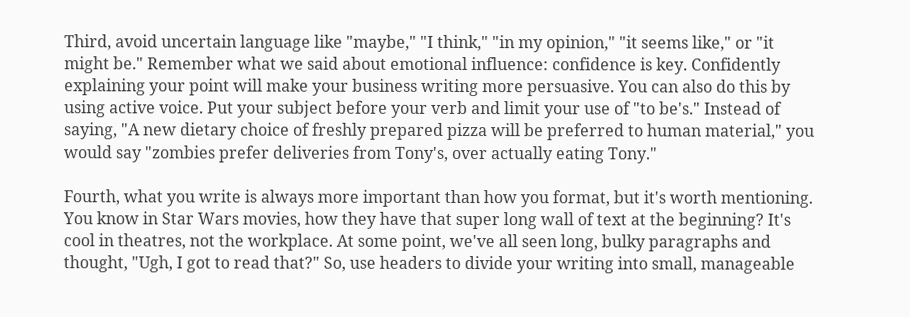Third, avoid uncertain language like "maybe," "I think," "in my opinion," "it seems like," or "it might be." Remember what we said about emotional influence: confidence is key. Confidently explaining your point will make your business writing more persuasive. You can also do this by using active voice. Put your subject before your verb and limit your use of "to be's." Instead of saying, "A new dietary choice of freshly prepared pizza will be preferred to human material," you would say "zombies prefer deliveries from Tony's, over actually eating Tony."

Fourth, what you write is always more important than how you format, but it's worth mentioning. You know in Star Wars movies, how they have that super long wall of text at the beginning? It's cool in theatres, not the workplace. At some point, we've all seen long, bulky paragraphs and thought, "Ugh, I got to read that?" So, use headers to divide your writing into small, manageable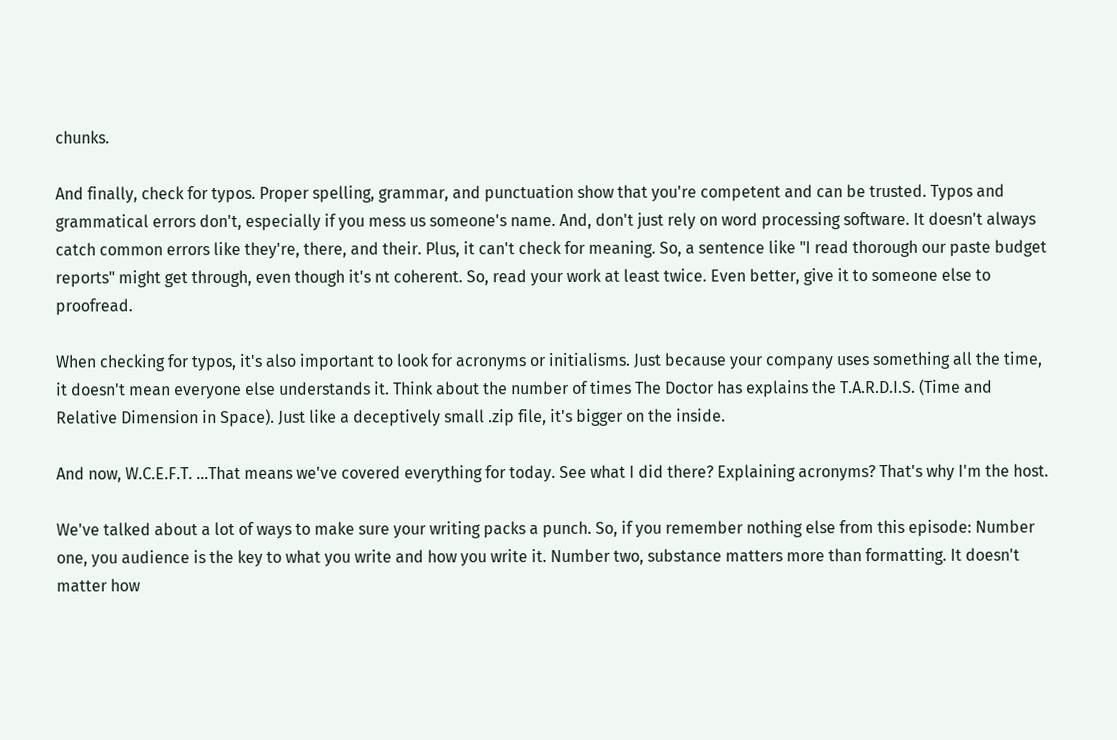chunks.

And finally, check for typos. Proper spelling, grammar, and punctuation show that you're competent and can be trusted. Typos and grammatical errors don't, especially if you mess us someone's name. And, don't just rely on word processing software. It doesn't always catch common errors like they're, there, and their. Plus, it can't check for meaning. So, a sentence like "I read thorough our paste budget reports" might get through, even though it's nt coherent. So, read your work at least twice. Even better, give it to someone else to proofread.

When checking for typos, it's also important to look for acronyms or initialisms. Just because your company uses something all the time, it doesn't mean everyone else understands it. Think about the number of times The Doctor has explains the T.A.R.D.I.S. (Time and Relative Dimension in Space). Just like a deceptively small .zip file, it's bigger on the inside.

And now, W.C.E.F.T. ...That means we've covered everything for today. See what I did there? Explaining acronyms? That's why I'm the host.

We've talked about a lot of ways to make sure your writing packs a punch. So, if you remember nothing else from this episode: Number one, you audience is the key to what you write and how you write it. Number two, substance matters more than formatting. It doesn't matter how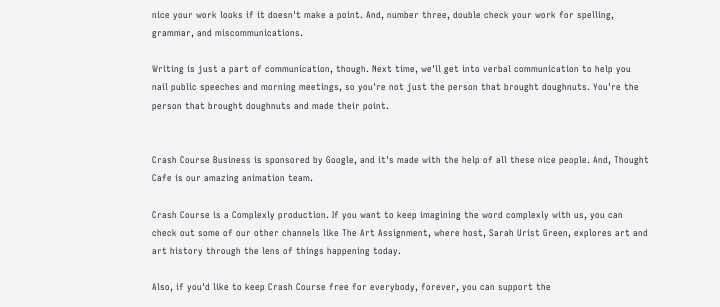nice your work looks if it doesn't make a point. And, number three, double check your work for spelling, grammar, and miscommunications.

Writing is just a part of communication, though. Next time, we'll get into verbal communication to help you nail public speeches and morning meetings, so you're not just the person that brought doughnuts. You're the person that brought doughnuts and made their point.


Crash Course Business is sponsored by Google, and it's made with the help of all these nice people. And, Thought Cafe is our amazing animation team.

Crash Course is a Complexly production. If you want to keep imagining the word complexly with us, you can check out some of our other channels like The Art Assignment, where host, Sarah Urist Green, explores art and art history through the lens of things happening today.

Also, if you'd like to keep Crash Course free for everybody, forever, you can support the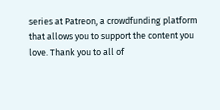series at Patreon, a crowdfunding platform that allows you to support the content you love. Thank you to all of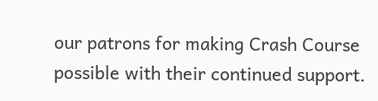our patrons for making Crash Course possible with their continued support.